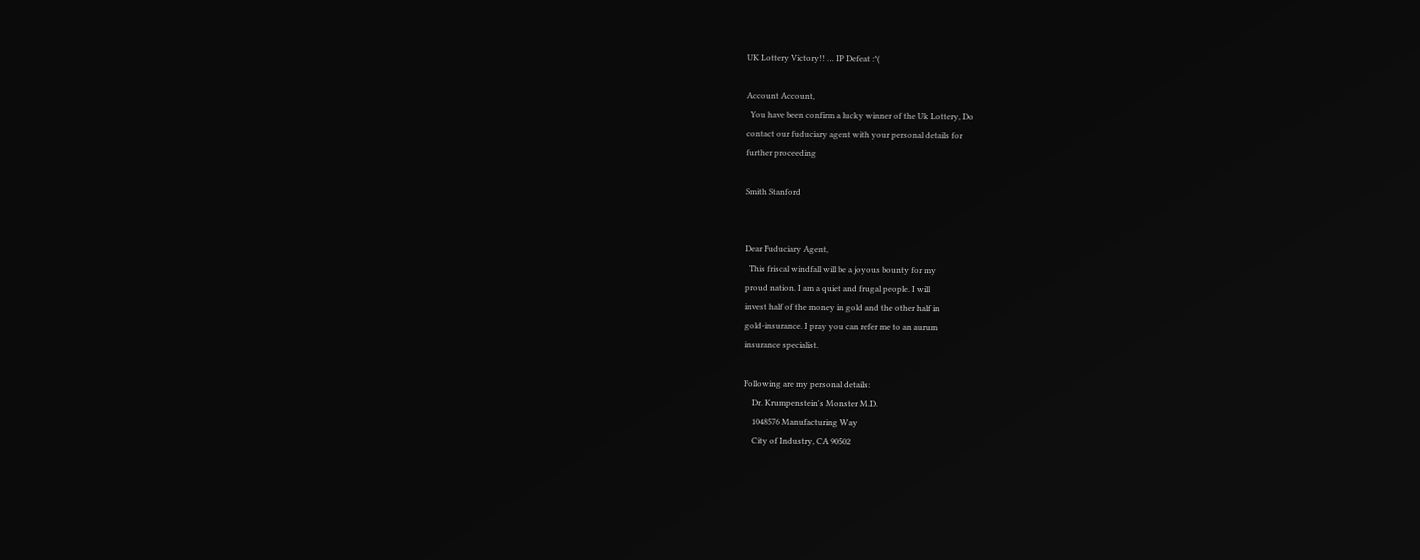UK Lottery Victory!! … IP Defeat :*(

Account Account,
  You have been confirm a lucky winner of the Uk Lottery, Do
contact our fuduciary agent with your personal details for
further proceeding

Smith Stanford


Dear Fuduciary Agent,
  This friscal windfall will be a joyous bounty for my
proud nation. I am a quiet and frugal people. I will
invest half of the money in gold and the other half in
gold-insurance. I pray you can refer me to an aurum
insurance specialist.

Following are my personal details:
    Dr. Krumpenstein's Monster M.D.
    1048576 Manufacturing Way
    City of Industry, CA 90502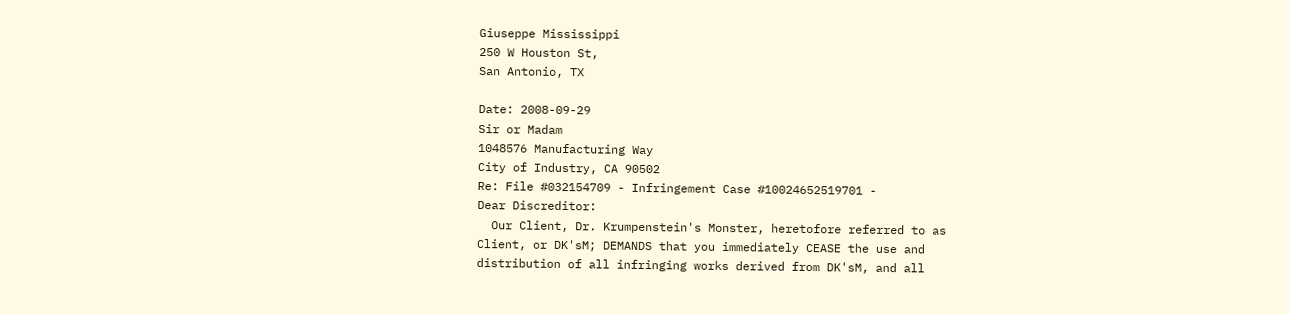Giuseppe Mississippi
250 W Houston St,
San Antonio, TX

Date: 2008-09-29
Sir or Madam
1048576 Manufacturing Way
City of Industry, CA 90502
Re: File #032154709 - Infringement Case #10024652519701 -
Dear Discreditor:
  Our Client, Dr. Krumpenstein's Monster, heretofore referred to as
Client, or DK'sM; DEMANDS that you immediately CEASE the use and
distribution of all infringing works derived from DK'sM, and all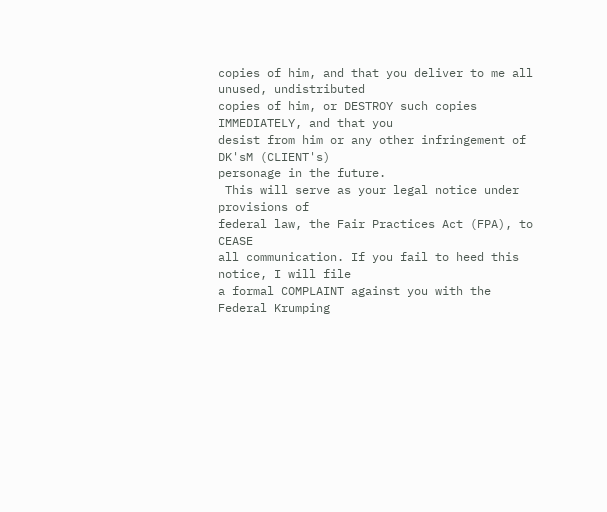copies of him, and that you deliver to me all unused, undistributed
copies of him, or DESTROY such copies IMMEDIATELY, and that you
desist from him or any other infringement of DK'sM (CLIENT's)
personage in the future.
 This will serve as your legal notice under provisions of
federal law, the Fair Practices Act (FPA), to CEASE
all communication. If you fail to heed this notice, I will file
a formal COMPLAINT against you with the Federal Krumping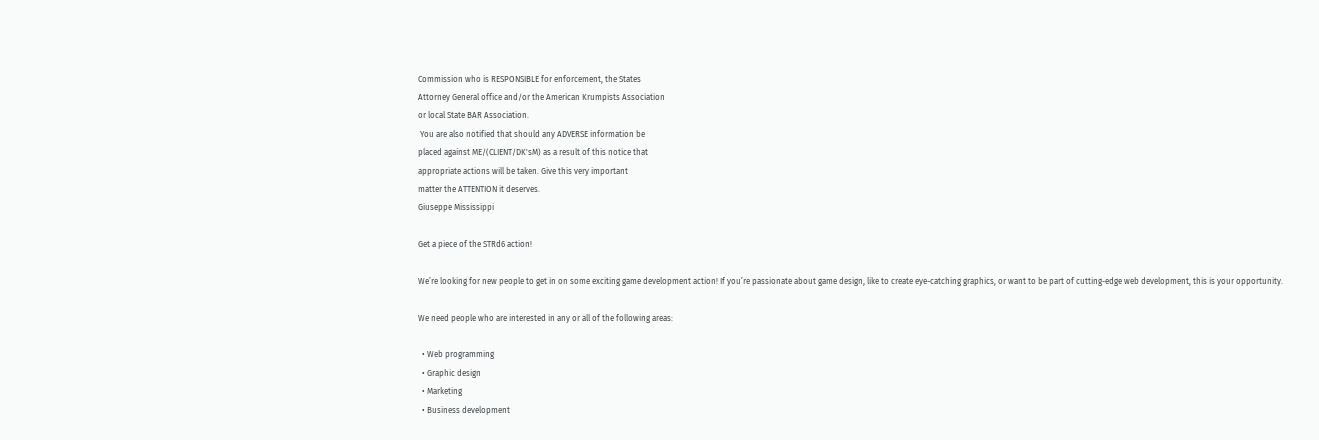Commission who is RESPONSIBLE for enforcement, the States
Attorney General office and/or the American Krumpists Association
or local State BAR Association.
 You are also notified that should any ADVERSE information be
placed against ME/(CLIENT/DK'sM) as a result of this notice that
appropriate actions will be taken. Give this very important
matter the ATTENTION it deserves.
Giuseppe Mississippi

Get a piece of the STRd6 action!

We’re looking for new people to get in on some exciting game development action! If you’re passionate about game design, like to create eye-catching graphics, or want to be part of cutting-edge web development, this is your opportunity.

We need people who are interested in any or all of the following areas:

  • Web programming
  • Graphic design
  • Marketing
  • Business development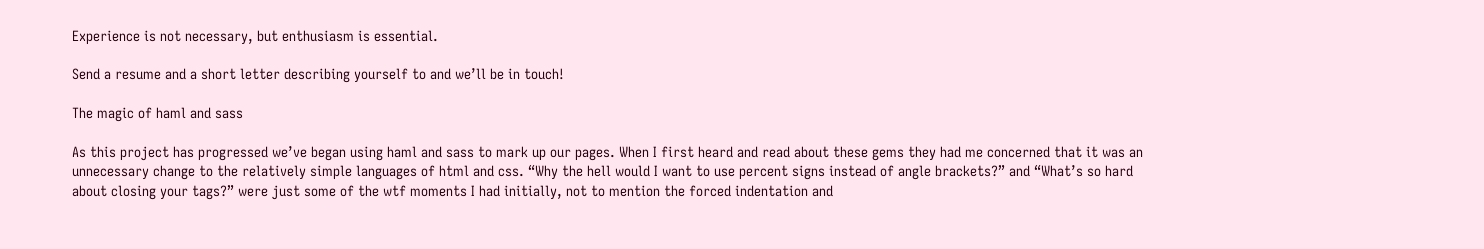Experience is not necessary, but enthusiasm is essential.

Send a resume and a short letter describing yourself to and we’ll be in touch!

The magic of haml and sass

As this project has progressed we’ve began using haml and sass to mark up our pages. When I first heard and read about these gems they had me concerned that it was an unnecessary change to the relatively simple languages of html and css. “Why the hell would I want to use percent signs instead of angle brackets?” and “What’s so hard about closing your tags?” were just some of the wtf moments I had initially, not to mention the forced indentation and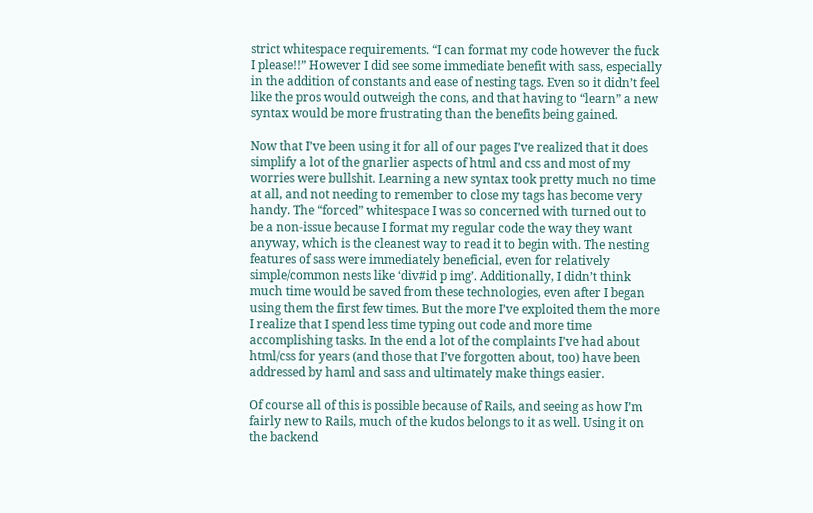strict whitespace requirements. “I can format my code however the fuck I please!!” However I did see some immediate benefit with sass, especially in the addition of constants and ease of nesting tags. Even so it didn’t feel like the pros would outweigh the cons, and that having to “learn” a new syntax would be more frustrating than the benefits being gained.

Now that I’ve been using it for all of our pages I’ve realized that it does simplify a lot of the gnarlier aspects of html and css and most of my worries were bullshit. Learning a new syntax took pretty much no time at all, and not needing to remember to close my tags has become very handy. The “forced” whitespace I was so concerned with turned out to be a non-issue because I format my regular code the way they want anyway, which is the cleanest way to read it to begin with. The nesting features of sass were immediately beneficial, even for relatively simple/common nests like ‘div#id p img’. Additionally, I didn’t think much time would be saved from these technologies, even after I began using them the first few times. But the more I’ve exploited them the more I realize that I spend less time typing out code and more time accomplishing tasks. In the end a lot of the complaints I’ve had about html/css for years (and those that I’ve forgotten about, too) have been addressed by haml and sass and ultimately make things easier.

Of course all of this is possible because of Rails, and seeing as how I’m fairly new to Rails, much of the kudos belongs to it as well. Using it on the backend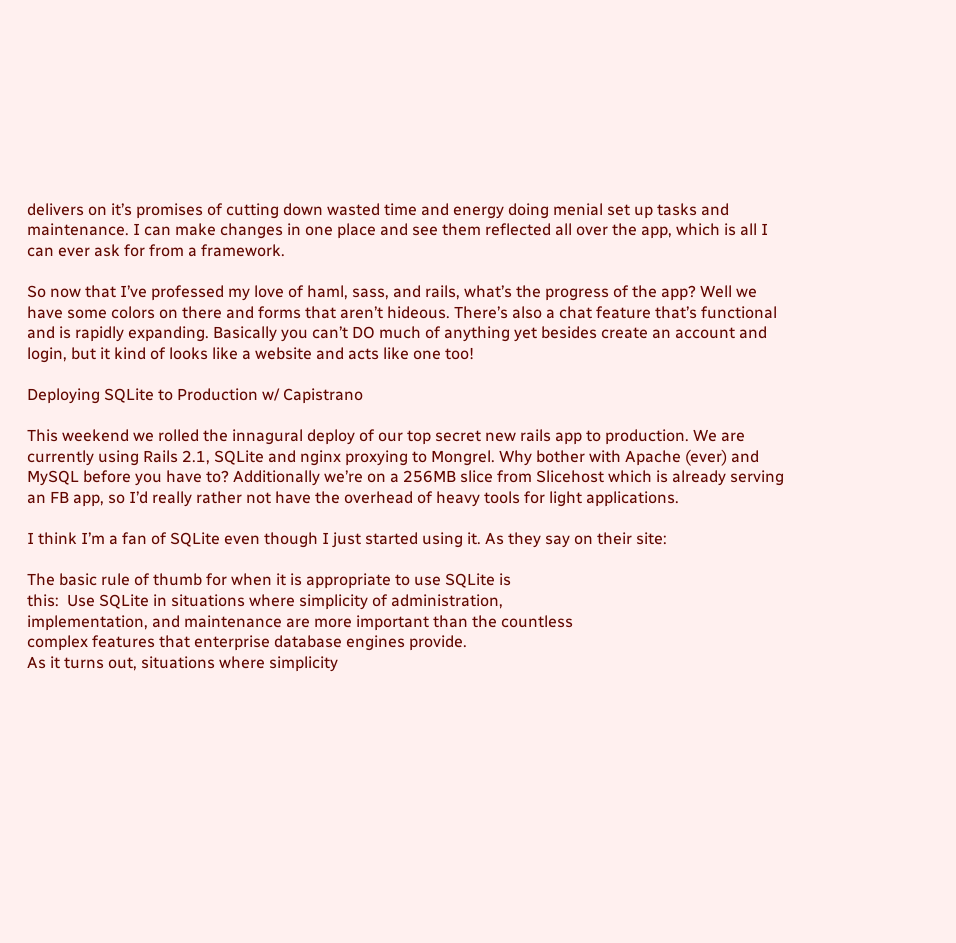delivers on it’s promises of cutting down wasted time and energy doing menial set up tasks and maintenance. I can make changes in one place and see them reflected all over the app, which is all I can ever ask for from a framework.

So now that I’ve professed my love of haml, sass, and rails, what’s the progress of the app? Well we have some colors on there and forms that aren’t hideous. There’s also a chat feature that’s functional and is rapidly expanding. Basically you can’t DO much of anything yet besides create an account and login, but it kind of looks like a website and acts like one too!

Deploying SQLite to Production w/ Capistrano

This weekend we rolled the innagural deploy of our top secret new rails app to production. We are currently using Rails 2.1, SQLite and nginx proxying to Mongrel. Why bother with Apache (ever) and MySQL before you have to? Additionally we’re on a 256MB slice from Slicehost which is already serving an FB app, so I’d really rather not have the overhead of heavy tools for light applications.

I think I’m a fan of SQLite even though I just started using it. As they say on their site:

The basic rule of thumb for when it is appropriate to use SQLite is
this:  Use SQLite in situations where simplicity of administration,
implementation, and maintenance are more important than the countless
complex features that enterprise database engines provide.
As it turns out, situations where simplicity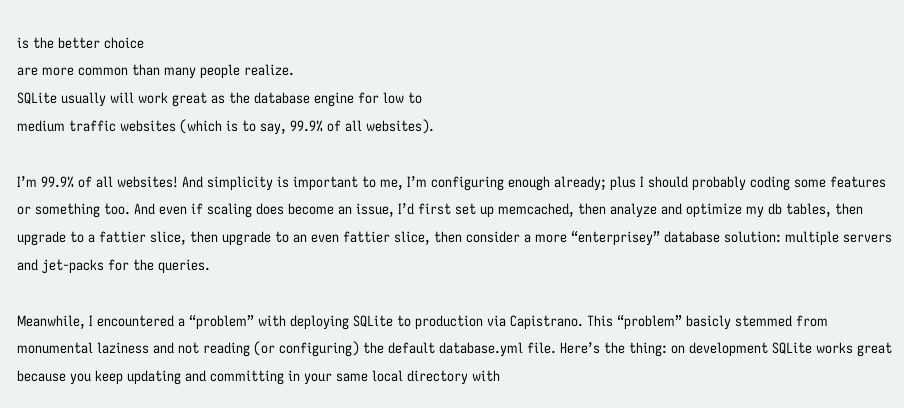is the better choice
are more common than many people realize.
SQLite usually will work great as the database engine for low to
medium traffic websites (which is to say, 99.9% of all websites).

I’m 99.9% of all websites! And simplicity is important to me, I’m configuring enough already; plus I should probably coding some features or something too. And even if scaling does become an issue, I’d first set up memcached, then analyze and optimize my db tables, then upgrade to a fattier slice, then upgrade to an even fattier slice, then consider a more “enterprisey” database solution: multiple servers and jet-packs for the queries.

Meanwhile, I encountered a “problem” with deploying SQLite to production via Capistrano. This “problem” basicly stemmed from monumental laziness and not reading (or configuring) the default database.yml file. Here’s the thing: on development SQLite works great because you keep updating and committing in your same local directory with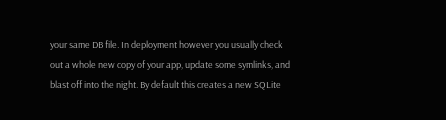your same DB file. In deployment however you usually check out a whole new copy of your app, update some symlinks, and blast off into the night. By default this creates a new SQLite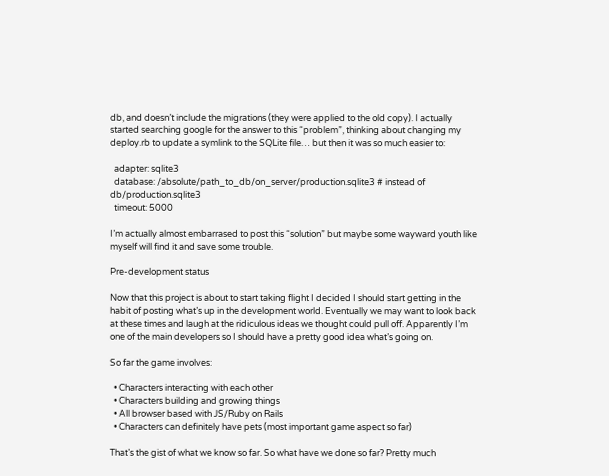db, and doesn’t include the migrations (they were applied to the old copy). I actually started searching google for the answer to this “problem”, thinking about changing my deploy.rb to update a symlink to the SQLite file… but then it was so much easier to:

  adapter: sqlite3
  database: /absolute/path_to_db/on_server/production.sqlite3 # instead of db/production.sqlite3
  timeout: 5000

I’m actually almost embarrased to post this “solution” but maybe some wayward youth like myself will find it and save some trouble.

Pre-development status

Now that this project is about to start taking flight I decided I should start getting in the habit of posting what’s up in the development world. Eventually we may want to look back at these times and laugh at the ridiculous ideas we thought could pull off. Apparently I’m one of the main developers so I should have a pretty good idea what’s going on.

So far the game involves:

  • Characters interacting with each other
  • Characters building and growing things
  • All browser based with JS/Ruby on Rails
  • Characters can definitely have pets (most important game aspect so far)

That’s the gist of what we know so far. So what have we done so far? Pretty much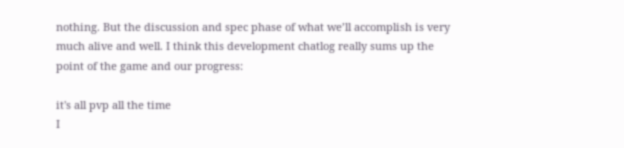nothing. But the discussion and spec phase of what we’ll accomplish is very much alive and well. I think this development chatlog really sums up the point of the game and our progress:

it's all pvp all the time
I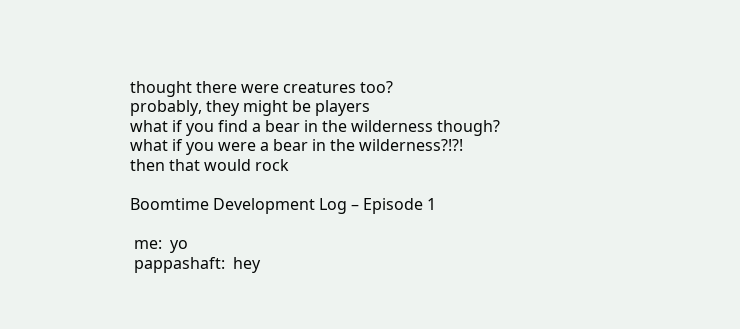thought there were creatures too?
probably, they might be players
what if you find a bear in the wilderness though?
what if you were a bear in the wilderness?!?!
then that would rock

Boomtime Development Log – Episode 1

 me:  yo
 pappashaft:  hey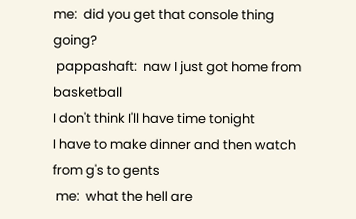me:  did you get that console thing going?
 pappashaft:  naw I just got home from basketball
I don't think I'll have time tonight
I have to make dinner and then watch from g's to gents
 me:  what the hell are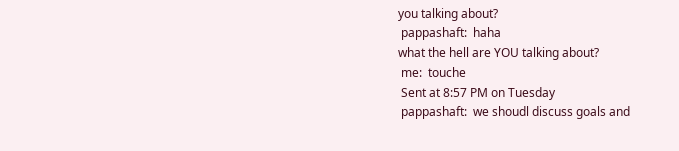you talking about?
 pappashaft:  haha
what the hell are YOU talking about?
 me:  touche
 Sent at 8:57 PM on Tuesday
 pappashaft:  we shoudl discuss goals and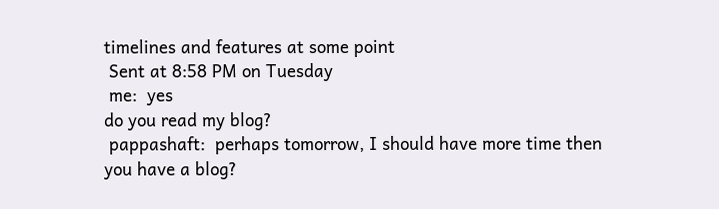timelines and features at some point
 Sent at 8:58 PM on Tuesday
 me:  yes
do you read my blog?
 pappashaft:  perhaps tomorrow, I should have more time then
you have a blog?